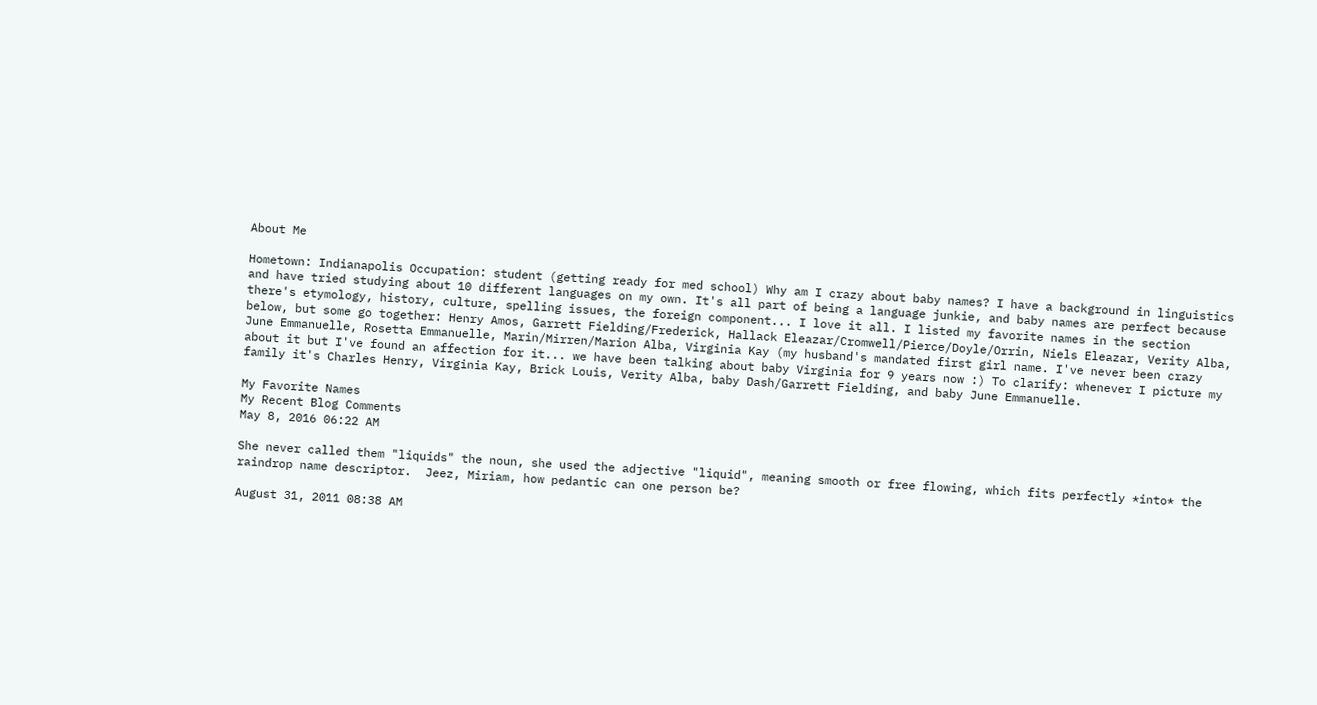About Me

Hometown: Indianapolis Occupation: student (getting ready for med school) Why am I crazy about baby names? I have a background in linguistics and have tried studying about 10 different languages on my own. It's all part of being a language junkie, and baby names are perfect because there's etymology, history, culture, spelling issues, the foreign component... I love it all. I listed my favorite names in the section below, but some go together: Henry Amos, Garrett Fielding/Frederick, Hallack Eleazar/Cromwell/Pierce/Doyle/Orrin, Niels Eleazar, Verity Alba, June Emmanuelle, Rosetta Emmanuelle, Marin/Mirren/Marion Alba, Virginia Kay (my husband's mandated first girl name. I've never been crazy about it but I've found an affection for it... we have been talking about baby Virginia for 9 years now :) To clarify: whenever I picture my family it's Charles Henry, Virginia Kay, Brick Louis, Verity Alba, baby Dash/Garrett Fielding, and baby June Emmanuelle.

My Favorite Names
My Recent Blog Comments
May 8, 2016 06:22 AM

She never called them "liquids" the noun, she used the adjective "liquid", meaning smooth or free flowing, which fits perfectly *into* the raindrop name descriptor.  Jeez, Miriam, how pedantic can one person be?

August 31, 2011 08:38 AM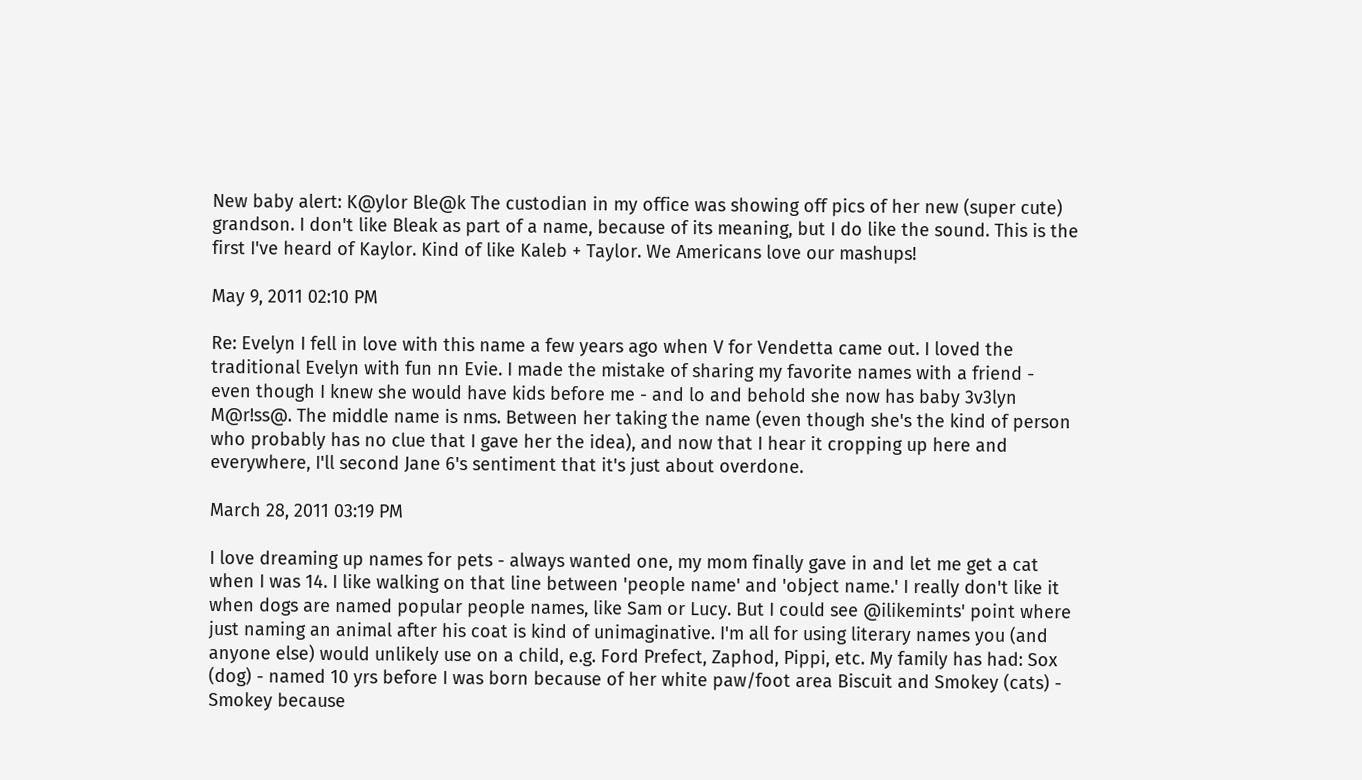New baby alert: K@ylor Ble@k The custodian in my office was showing off pics of her new (super cute) grandson. I don't like Bleak as part of a name, because of its meaning, but I do like the sound. This is the first I've heard of Kaylor. Kind of like Kaleb + Taylor. We Americans love our mashups!

May 9, 2011 02:10 PM

Re: Evelyn I fell in love with this name a few years ago when V for Vendetta came out. I loved the traditional Evelyn with fun nn Evie. I made the mistake of sharing my favorite names with a friend - even though I knew she would have kids before me - and lo and behold she now has baby 3v3lyn M@r!ss@. The middle name is nms. Between her taking the name (even though she's the kind of person who probably has no clue that I gave her the idea), and now that I hear it cropping up here and everywhere, I'll second Jane 6's sentiment that it's just about overdone.

March 28, 2011 03:19 PM

I love dreaming up names for pets - always wanted one, my mom finally gave in and let me get a cat when I was 14. I like walking on that line between 'people name' and 'object name.' I really don't like it when dogs are named popular people names, like Sam or Lucy. But I could see @ilikemints' point where just naming an animal after his coat is kind of unimaginative. I'm all for using literary names you (and anyone else) would unlikely use on a child, e.g. Ford Prefect, Zaphod, Pippi, etc. My family has had: Sox (dog) - named 10 yrs before I was born because of her white paw/foot area Biscuit and Smokey (cats) - Smokey because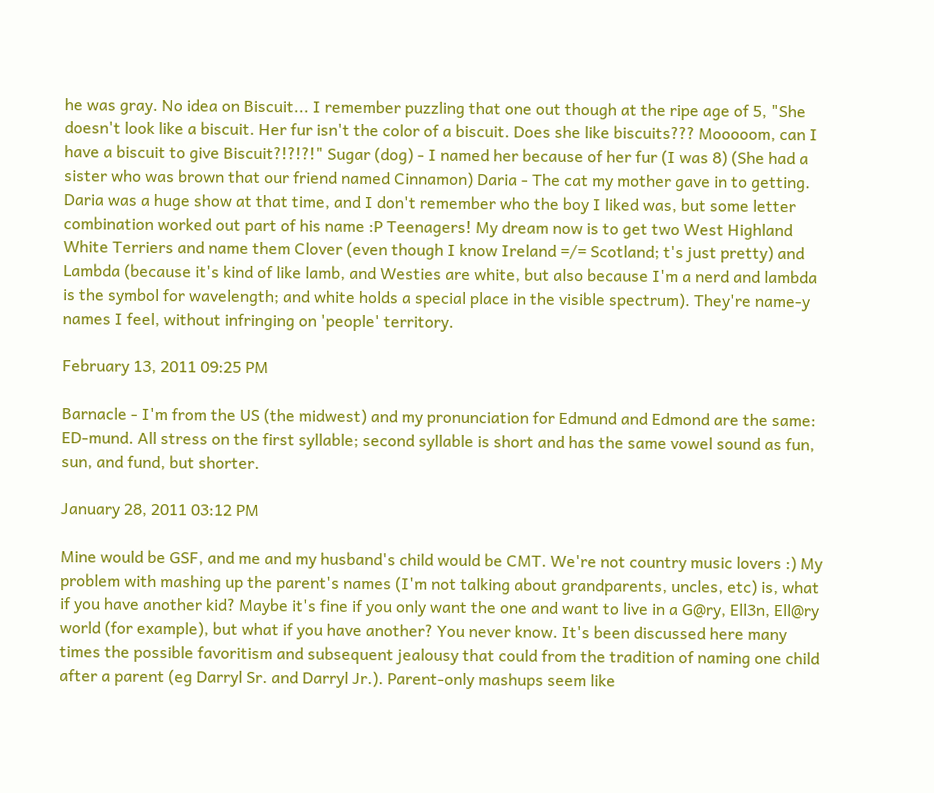he was gray. No idea on Biscuit... I remember puzzling that one out though at the ripe age of 5, "She doesn't look like a biscuit. Her fur isn't the color of a biscuit. Does she like biscuits??? Mooooom, can I have a biscuit to give Biscuit?!?!?!" Sugar (dog) - I named her because of her fur (I was 8) (She had a sister who was brown that our friend named Cinnamon) Daria - The cat my mother gave in to getting. Daria was a huge show at that time, and I don't remember who the boy I liked was, but some letter combination worked out part of his name :P Teenagers! My dream now is to get two West Highland White Terriers and name them Clover (even though I know Ireland =/= Scotland; t's just pretty) and Lambda (because it's kind of like lamb, and Westies are white, but also because I'm a nerd and lambda is the symbol for wavelength; and white holds a special place in the visible spectrum). They're name-y names I feel, without infringing on 'people' territory.

February 13, 2011 09:25 PM

Barnacle - I'm from the US (the midwest) and my pronunciation for Edmund and Edmond are the same: ED-mund. All stress on the first syllable; second syllable is short and has the same vowel sound as fun, sun, and fund, but shorter.

January 28, 2011 03:12 PM

Mine would be GSF, and me and my husband's child would be CMT. We're not country music lovers :) My problem with mashing up the parent's names (I'm not talking about grandparents, uncles, etc) is, what if you have another kid? Maybe it's fine if you only want the one and want to live in a G@ry, Ell3n, Ell@ry world (for example), but what if you have another? You never know. It's been discussed here many times the possible favoritism and subsequent jealousy that could from the tradition of naming one child after a parent (eg Darryl Sr. and Darryl Jr.). Parent-only mashups seem like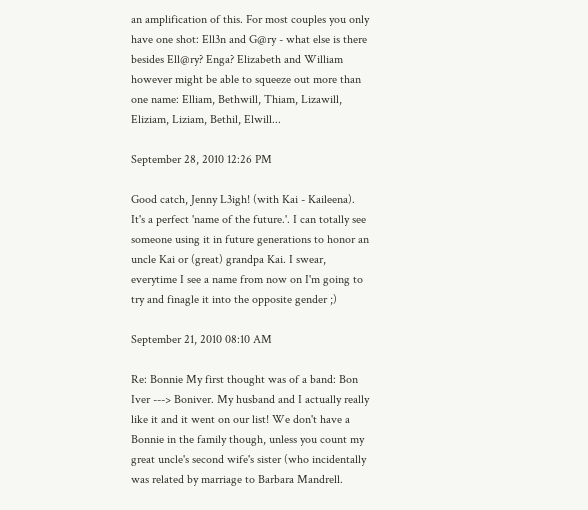an amplification of this. For most couples you only have one shot: Ell3n and G@ry - what else is there besides Ell@ry? Enga? Elizabeth and William however might be able to squeeze out more than one name: Elliam, Bethwill, Thiam, Lizawill, Eliziam, Liziam, Bethil, Elwill...

September 28, 2010 12:26 PM

Good catch, Jenny L3igh! (with Kai - Kaileena). It's a perfect 'name of the future.'. I can totally see someone using it in future generations to honor an uncle Kai or (great) grandpa Kai. I swear, everytime I see a name from now on I'm going to try and finagle it into the opposite gender ;)

September 21, 2010 08:10 AM

Re: Bonnie My first thought was of a band: Bon Iver ---> Boniver. My husband and I actually really like it and it went on our list! We don't have a Bonnie in the family though, unless you count my great uncle's second wife's sister (who incidentally was related by marriage to Barbara Mandrell.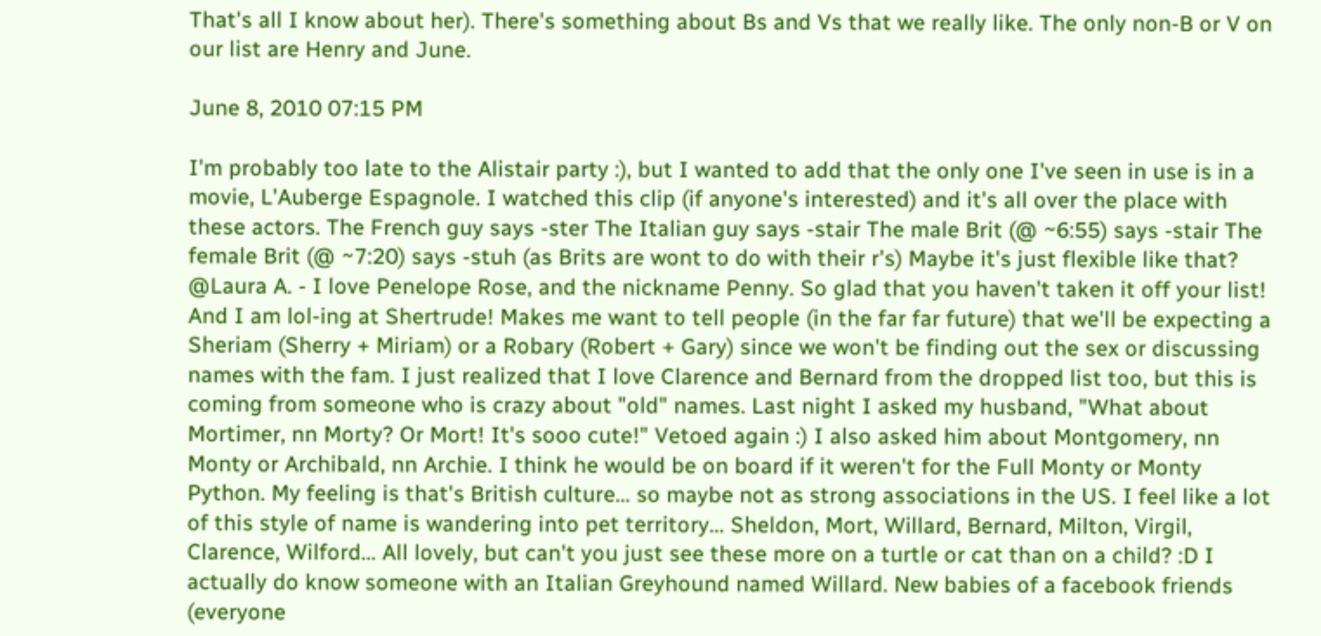That's all I know about her). There's something about Bs and Vs that we really like. The only non-B or V on our list are Henry and June.

June 8, 2010 07:15 PM

I'm probably too late to the Alistair party :), but I wanted to add that the only one I've seen in use is in a movie, L'Auberge Espagnole. I watched this clip (if anyone's interested) and it's all over the place with these actors. The French guy says -ster The Italian guy says -stair The male Brit (@ ~6:55) says -stair The female Brit (@ ~7:20) says -stuh (as Brits are wont to do with their r's) Maybe it's just flexible like that? @Laura A. - I love Penelope Rose, and the nickname Penny. So glad that you haven't taken it off your list! And I am lol-ing at Shertrude! Makes me want to tell people (in the far far future) that we'll be expecting a Sheriam (Sherry + Miriam) or a Robary (Robert + Gary) since we won't be finding out the sex or discussing names with the fam. I just realized that I love Clarence and Bernard from the dropped list too, but this is coming from someone who is crazy about "old" names. Last night I asked my husband, "What about Mortimer, nn Morty? Or Mort! It's sooo cute!" Vetoed again :) I also asked him about Montgomery, nn Monty or Archibald, nn Archie. I think he would be on board if it weren't for the Full Monty or Monty Python. My feeling is that's British culture... so maybe not as strong associations in the US. I feel like a lot of this style of name is wandering into pet territory... Sheldon, Mort, Willard, Bernard, Milton, Virgil, Clarence, Wilford... All lovely, but can't you just see these more on a turtle or cat than on a child? :D I actually do know someone with an Italian Greyhound named Willard. New babies of a facebook friends (everyone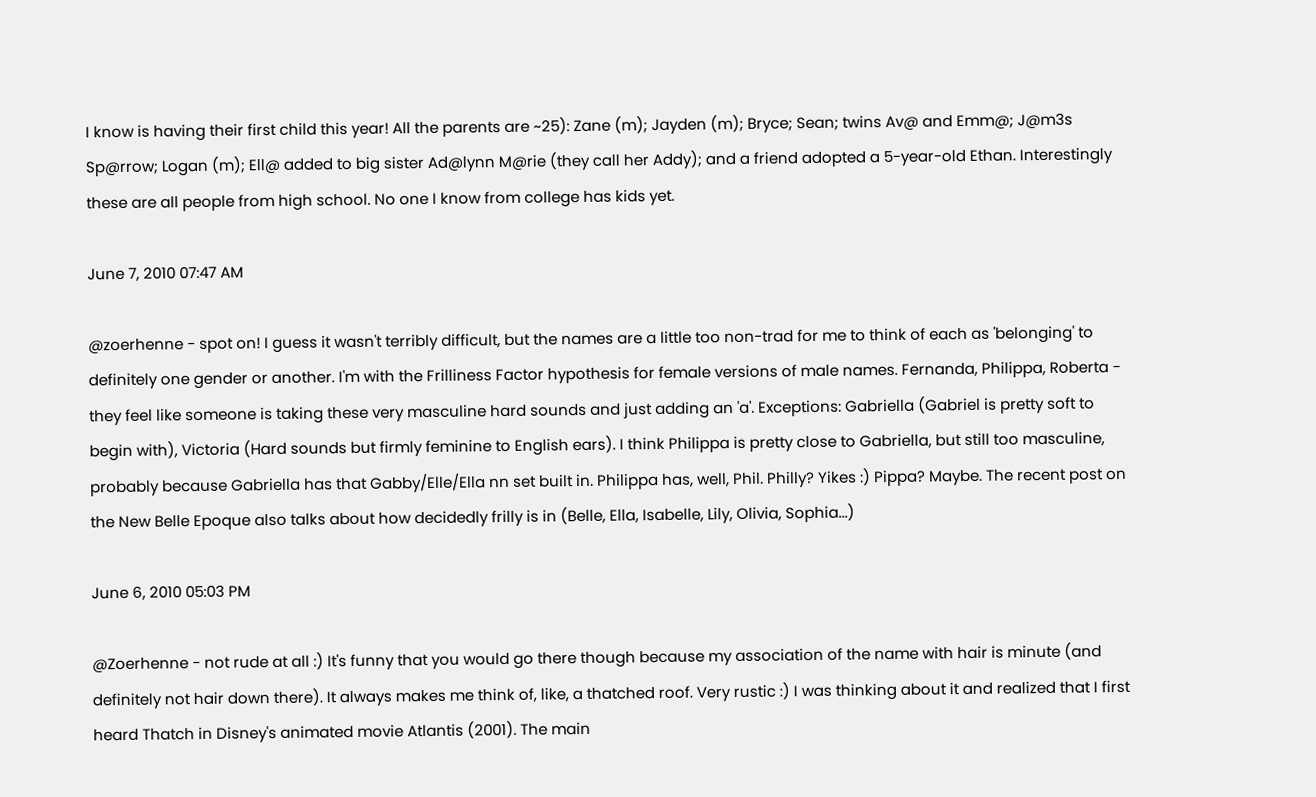I know is having their first child this year! All the parents are ~25): Zane (m); Jayden (m); Bryce; Sean; twins Av@ and Emm@; J@m3s Sp@rrow; Logan (m); Ell@ added to big sister Ad@lynn M@rie (they call her Addy); and a friend adopted a 5-year-old Ethan. Interestingly these are all people from high school. No one I know from college has kids yet.

June 7, 2010 07:47 AM

@zoerhenne - spot on! I guess it wasn't terribly difficult, but the names are a little too non-trad for me to think of each as 'belonging' to definitely one gender or another. I'm with the Frilliness Factor hypothesis for female versions of male names. Fernanda, Philippa, Roberta - they feel like someone is taking these very masculine hard sounds and just adding an 'a'. Exceptions: Gabriella (Gabriel is pretty soft to begin with), Victoria (Hard sounds but firmly feminine to English ears). I think Philippa is pretty close to Gabriella, but still too masculine, probably because Gabriella has that Gabby/Elle/Ella nn set built in. Philippa has, well, Phil. Philly? Yikes :) Pippa? Maybe. The recent post on the New Belle Epoque also talks about how decidedly frilly is in (Belle, Ella, Isabelle, Lily, Olivia, Sophia...)

June 6, 2010 05:03 PM

@Zoerhenne - not rude at all :) It's funny that you would go there though because my association of the name with hair is minute (and definitely not hair down there). It always makes me think of, like, a thatched roof. Very rustic :) I was thinking about it and realized that I first heard Thatch in Disney's animated movie Atlantis (2001). The main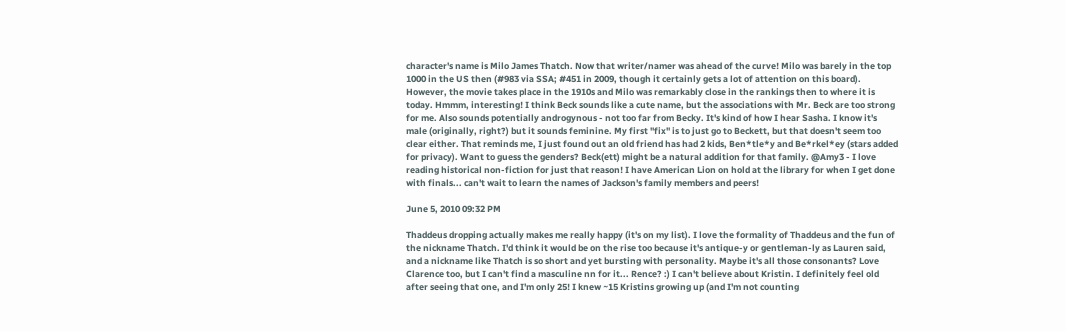character's name is Milo James Thatch. Now that writer/namer was ahead of the curve! Milo was barely in the top 1000 in the US then (#983 via SSA; #451 in 2009, though it certainly gets a lot of attention on this board). However, the movie takes place in the 1910s and Milo was remarkably close in the rankings then to where it is today. Hmmm, interesting! I think Beck sounds like a cute name, but the associations with Mr. Beck are too strong for me. Also sounds potentially androgynous - not too far from Becky. It's kind of how I hear Sasha. I know it's male (originally, right?) but it sounds feminine. My first "fix" is to just go to Beckett, but that doesn't seem too clear either. That reminds me, I just found out an old friend has had 2 kids, Ben*tle*y and Be*rkel*ey (stars added for privacy). Want to guess the genders? Beck(ett) might be a natural addition for that family. @Amy3 - I love reading historical non-fiction for just that reason! I have American Lion on hold at the library for when I get done with finals... can't wait to learn the names of Jackson's family members and peers!

June 5, 2010 09:32 PM

Thaddeus dropping actually makes me really happy (it's on my list). I love the formality of Thaddeus and the fun of the nickname Thatch. I'd think it would be on the rise too because it's antique-y or gentleman-ly as Lauren said, and a nickname like Thatch is so short and yet bursting with personality. Maybe it's all those consonants? Love Clarence too, but I can't find a masculine nn for it... Rence? :) I can't believe about Kristin. I definitely feel old after seeing that one, and I'm only 25! I knew ~15 Kristins growing up (and I'm not counting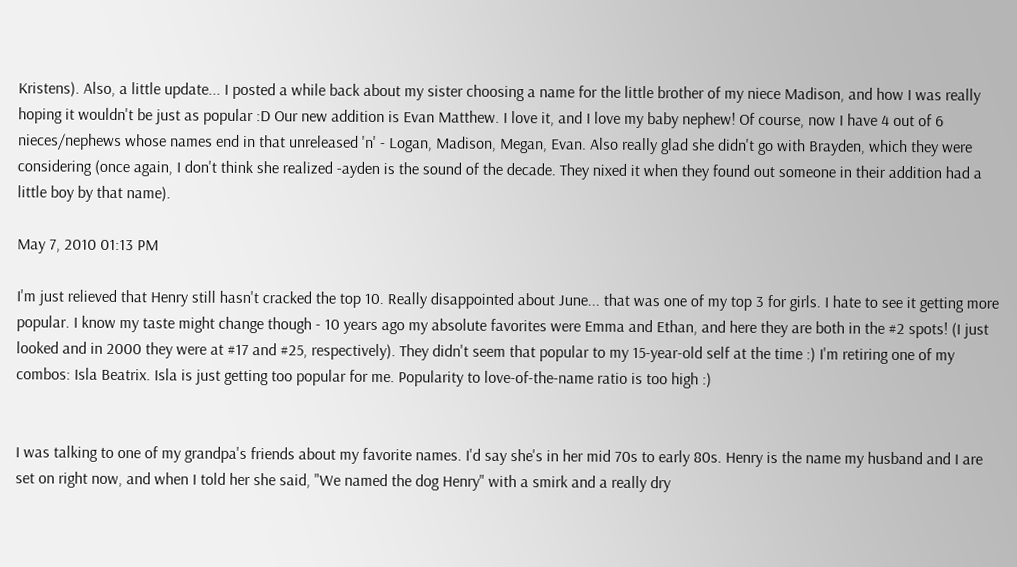Kristens). Also, a little update... I posted a while back about my sister choosing a name for the little brother of my niece Madison, and how I was really hoping it wouldn't be just as popular :D Our new addition is Evan Matthew. I love it, and I love my baby nephew! Of course, now I have 4 out of 6 nieces/nephews whose names end in that unreleased 'n' - Logan, Madison, Megan, Evan. Also really glad she didn't go with Brayden, which they were considering (once again, I don't think she realized -ayden is the sound of the decade. They nixed it when they found out someone in their addition had a little boy by that name).

May 7, 2010 01:13 PM

I'm just relieved that Henry still hasn't cracked the top 10. Really disappointed about June... that was one of my top 3 for girls. I hate to see it getting more popular. I know my taste might change though - 10 years ago my absolute favorites were Emma and Ethan, and here they are both in the #2 spots! (I just looked and in 2000 they were at #17 and #25, respectively). They didn't seem that popular to my 15-year-old self at the time :) I'm retiring one of my combos: Isla Beatrix. Isla is just getting too popular for me. Popularity to love-of-the-name ratio is too high :)


I was talking to one of my grandpa's friends about my favorite names. I'd say she's in her mid 70s to early 80s. Henry is the name my husband and I are set on right now, and when I told her she said, "We named the dog Henry" with a smirk and a really dry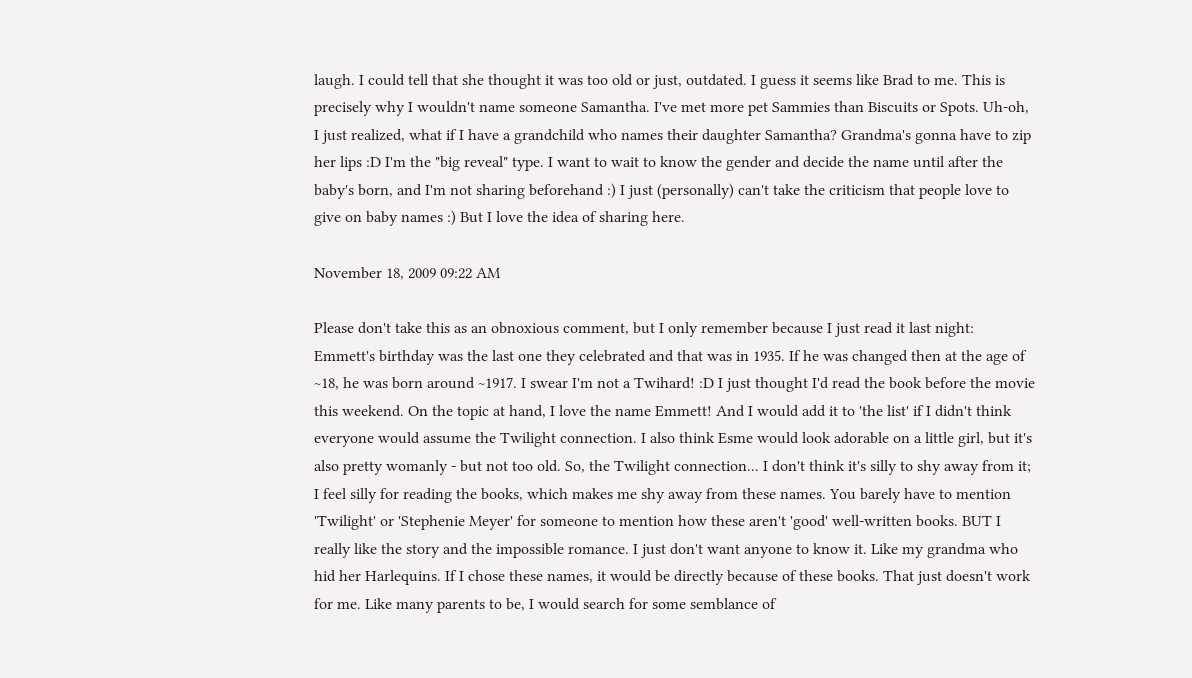laugh. I could tell that she thought it was too old or just, outdated. I guess it seems like Brad to me. This is precisely why I wouldn't name someone Samantha. I've met more pet Sammies than Biscuits or Spots. Uh-oh, I just realized, what if I have a grandchild who names their daughter Samantha? Grandma's gonna have to zip her lips :D I'm the "big reveal" type. I want to wait to know the gender and decide the name until after the baby's born, and I'm not sharing beforehand :) I just (personally) can't take the criticism that people love to give on baby names :) But I love the idea of sharing here.

November 18, 2009 09:22 AM

Please don't take this as an obnoxious comment, but I only remember because I just read it last night: Emmett's birthday was the last one they celebrated and that was in 1935. If he was changed then at the age of ~18, he was born around ~1917. I swear I'm not a Twihard! :D I just thought I'd read the book before the movie this weekend. On the topic at hand, I love the name Emmett! And I would add it to 'the list' if I didn't think everyone would assume the Twilight connection. I also think Esme would look adorable on a little girl, but it's also pretty womanly - but not too old. So, the Twilight connection... I don't think it's silly to shy away from it; I feel silly for reading the books, which makes me shy away from these names. You barely have to mention 'Twilight' or 'Stephenie Meyer' for someone to mention how these aren't 'good' well-written books. BUT I really like the story and the impossible romance. I just don't want anyone to know it. Like my grandma who hid her Harlequins. If I chose these names, it would be directly because of these books. That just doesn't work for me. Like many parents to be, I would search for some semblance of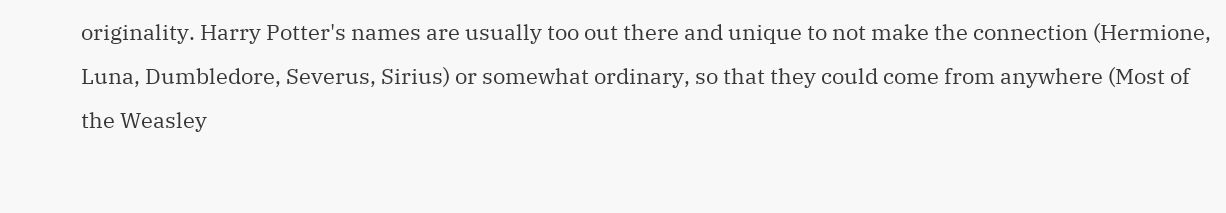originality. Harry Potter's names are usually too out there and unique to not make the connection (Hermione, Luna, Dumbledore, Severus, Sirius) or somewhat ordinary, so that they could come from anywhere (Most of the Weasley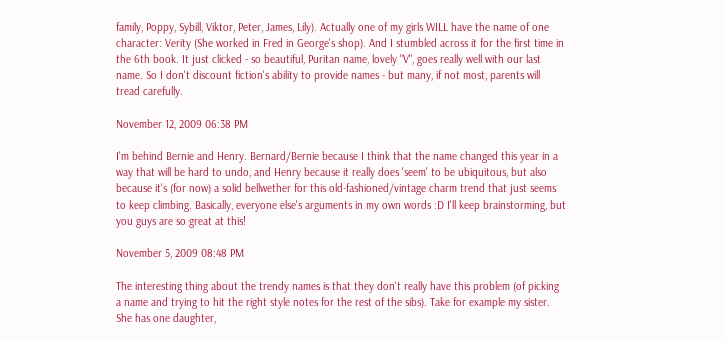family, Poppy, Sybill, Viktor, Peter, James, Lily). Actually one of my girls WILL have the name of one character: Verity (She worked in Fred in George's shop). And I stumbled across it for the first time in the 6th book. It just clicked - so beautiful, Puritan name, lovely "V", goes really well with our last name. So I don't discount fiction's ability to provide names - but many, if not most, parents will tread carefully.

November 12, 2009 06:38 PM

I'm behind Bernie and Henry. Bernard/Bernie because I think that the name changed this year in a way that will be hard to undo, and Henry because it really does 'seem' to be ubiquitous, but also because it's (for now) a solid bellwether for this old-fashioned/vintage charm trend that just seems to keep climbing. Basically, everyone else's arguments in my own words :D I'll keep brainstorming, but you guys are so great at this!

November 5, 2009 08:48 PM

The interesting thing about the trendy names is that they don't really have this problem (of picking a name and trying to hit the right style notes for the rest of the sibs). Take for example my sister. She has one daughter,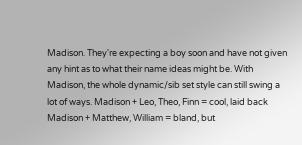Madison. They're expecting a boy soon and have not given any hint as to what their name ideas might be. With Madison, the whole dynamic/sib set style can still swing a lot of ways. Madison + Leo, Theo, Finn = cool, laid back Madison + Matthew, William = bland, but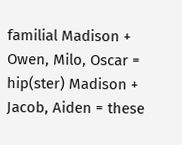familial Madison + Owen, Milo, Oscar = hip(ster) Madison + Jacob, Aiden = these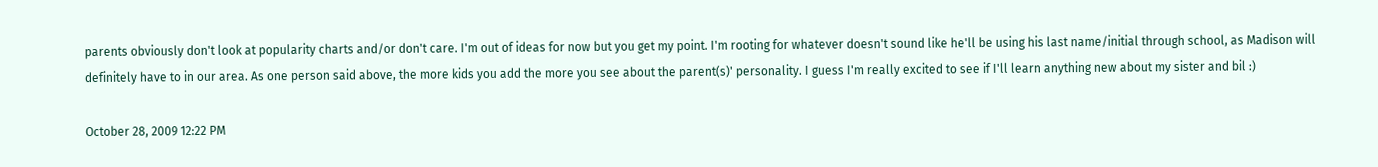parents obviously don't look at popularity charts and/or don't care. I'm out of ideas for now but you get my point. I'm rooting for whatever doesn't sound like he'll be using his last name/initial through school, as Madison will definitely have to in our area. As one person said above, the more kids you add the more you see about the parent(s)' personality. I guess I'm really excited to see if I'll learn anything new about my sister and bil :)

October 28, 2009 12:22 PM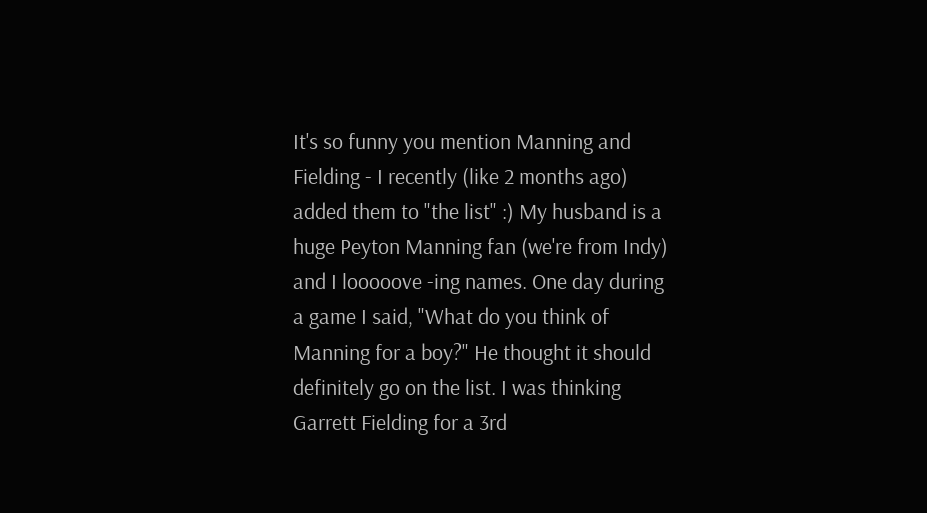It's so funny you mention Manning and Fielding - I recently (like 2 months ago) added them to "the list" :) My husband is a huge Peyton Manning fan (we're from Indy) and I looooove -ing names. One day during a game I said, "What do you think of Manning for a boy?" He thought it should definitely go on the list. I was thinking Garrett Fielding for a 3rd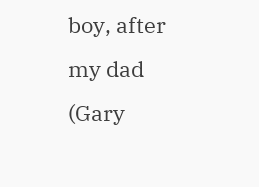boy, after my dad (Gary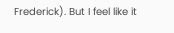Frederick). But I feel like it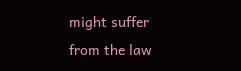might suffer from the law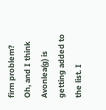firm problem? Oh, and I think Avonlea(g) is getting added to the list. I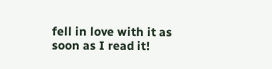fell in love with it as soon as I read it!